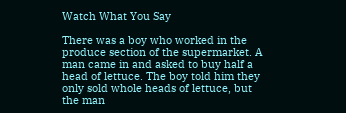Watch What You Say

There was a boy who worked in the produce section of the supermarket. A man came in and asked to buy half a head of lettuce. The boy told him they only sold whole heads of lettuce, but the man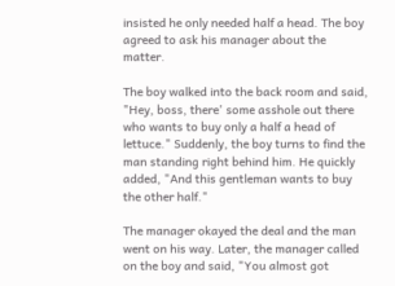insisted he only needed half a head. The boy agreed to ask his manager about the matter.

The boy walked into the back room and said, "Hey, boss, there' some asshole out there who wants to buy only a half a head of lettuce." Suddenly, the boy turns to find the man standing right behind him. He quickly added, "And this gentleman wants to buy the other half."

The manager okayed the deal and the man went on his way. Later, the manager called on the boy and said, "You almost got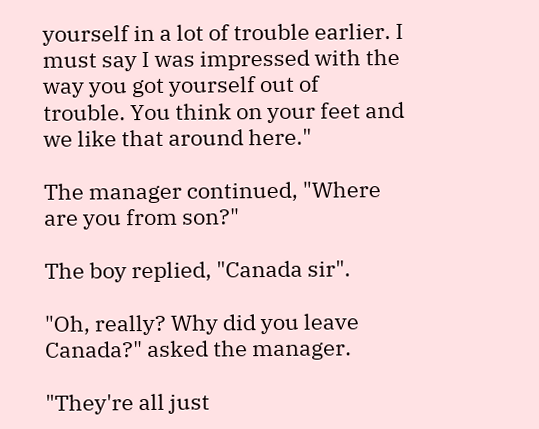yourself in a lot of trouble earlier. I must say I was impressed with the way you got yourself out of trouble. You think on your feet and we like that around here."

The manager continued, "Where are you from son?"

The boy replied, "Canada sir".

"Oh, really? Why did you leave Canada?" asked the manager.

"They're all just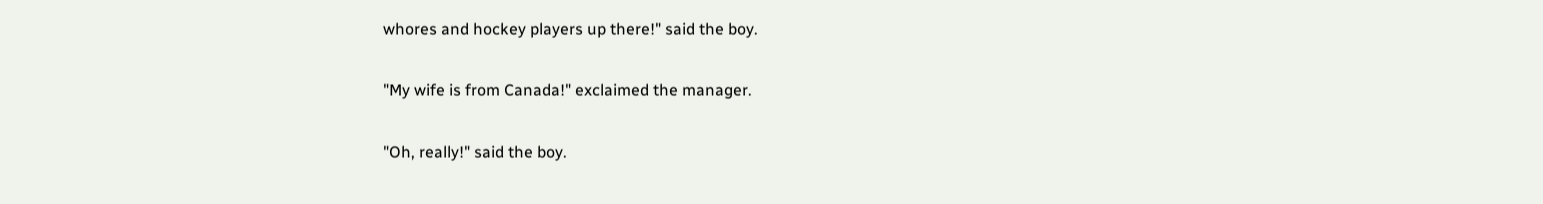whores and hockey players up there!" said the boy.

"My wife is from Canada!" exclaimed the manager.

"Oh, really!" said the boy.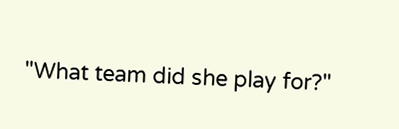"What team did she play for?"